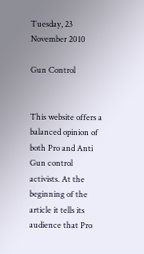Tuesday, 23 November 2010

Gun Control


This website offers a balanced opinion of both Pro and Anti Gun control activists. At the beginning of the article it tells its audience that Pro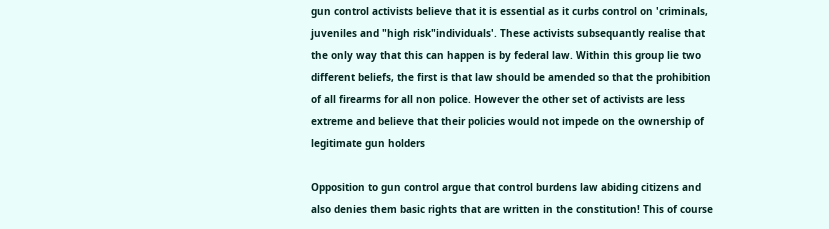gun control activists believe that it is essential as it curbs control on 'criminals, juveniles and "high risk"individuals'. These activists subsequantly realise that the only way that this can happen is by federal law. Within this group lie two different beliefs, the first is that law should be amended so that the prohibition of all firearms for all non police. However the other set of activists are less extreme and believe that their policies would not impede on the ownership of legitimate gun holders

Opposition to gun control argue that control burdens law abiding citizens and also denies them basic rights that are written in the constitution! This of course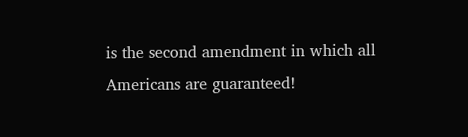is the second amendment in which all Americans are guaranteed!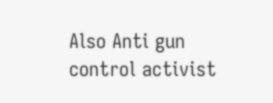Also Anti gun control activist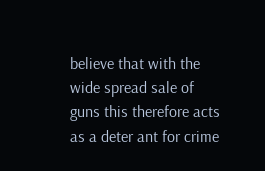believe that with the wide spread sale of guns this therefore acts as a deter ant for crime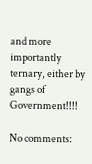and more importantly ternary, either by gangs of Government!!!!

No comments: